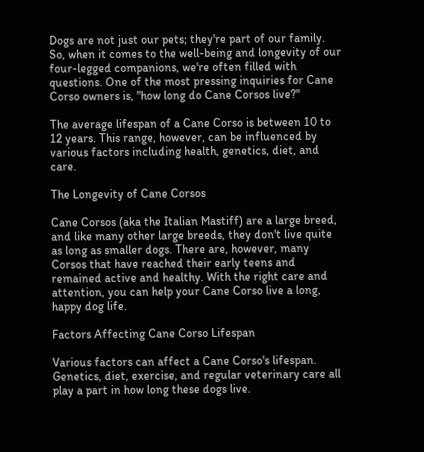Dogs are not just our pets; they're part of our family. So, when it comes to the well-being and longevity of our four-legged companions, we're often filled with questions. One of the most pressing inquiries for Cane Corso owners is, "how long do Cane Corsos live?"

The average lifespan of a Cane Corso is between 10 to 12 years. This range, however, can be influenced by various factors including health, genetics, diet, and care.

The Longevity of Cane Corsos

Cane Corsos (aka the Italian Mastiff) are a large breed, and like many other large breeds, they don't live quite as long as smaller dogs. There are, however, many Corsos that have reached their early teens and remained active and healthy. With the right care and attention, you can help your Cane Corso live a long, happy dog life.

Factors Affecting Cane Corso Lifespan

Various factors can affect a Cane Corso's lifespan. Genetics, diet, exercise, and regular veterinary care all play a part in how long these dogs live.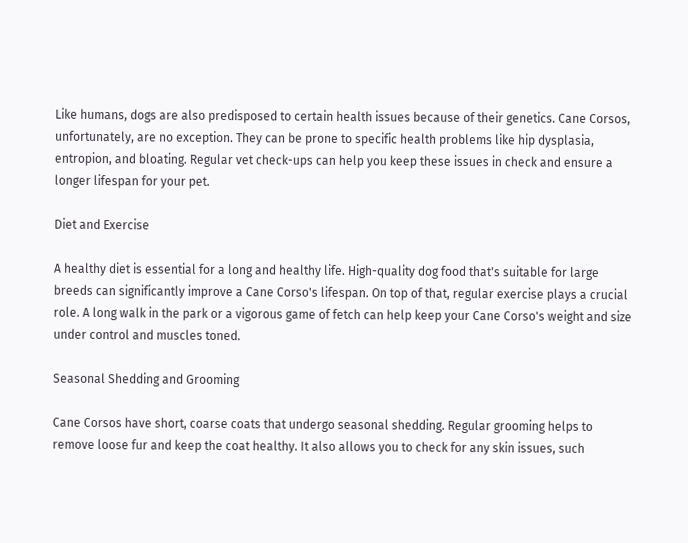Like humans, dogs are also predisposed to certain health issues because of their genetics. Cane Corsos, unfortunately, are no exception. They can be prone to specific health problems like hip dysplasia, entropion, and bloating. Regular vet check-ups can help you keep these issues in check and ensure a longer lifespan for your pet.

Diet and Exercise

A healthy diet is essential for a long and healthy life. High-quality dog food that's suitable for large breeds can significantly improve a Cane Corso's lifespan. On top of that, regular exercise plays a crucial role. A long walk in the park or a vigorous game of fetch can help keep your Cane Corso's weight and size under control and muscles toned.

Seasonal Shedding and Grooming

Cane Corsos have short, coarse coats that undergo seasonal shedding. Regular grooming helps to remove loose fur and keep the coat healthy. It also allows you to check for any skin issues, such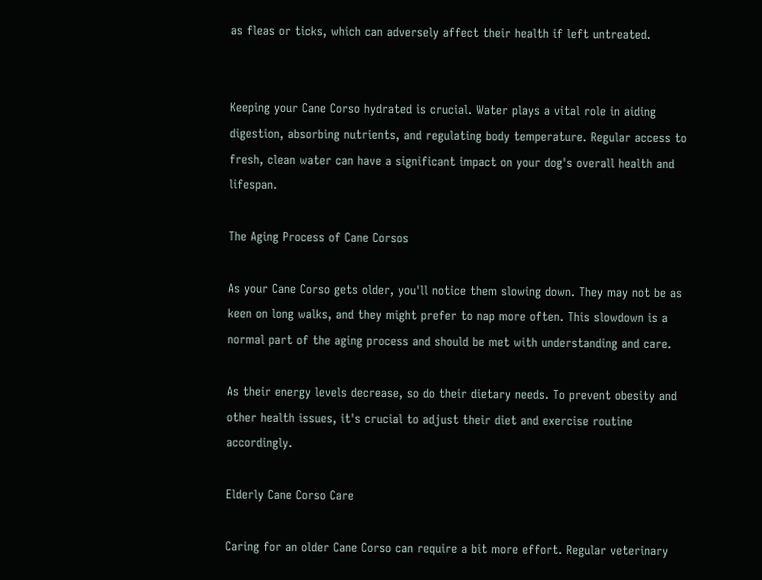as fleas or ticks, which can adversely affect their health if left untreated.


Keeping your Cane Corso hydrated is crucial. Water plays a vital role in aiding digestion, absorbing nutrients, and regulating body temperature. Regular access to fresh, clean water can have a significant impact on your dog's overall health and lifespan.

The Aging Process of Cane Corsos

As your Cane Corso gets older, you'll notice them slowing down. They may not be as keen on long walks, and they might prefer to nap more often. This slowdown is a normal part of the aging process and should be met with understanding and care.

As their energy levels decrease, so do their dietary needs. To prevent obesity and other health issues, it's crucial to adjust their diet and exercise routine accordingly.

Elderly Cane Corso Care

Caring for an older Cane Corso can require a bit more effort. Regular veterinary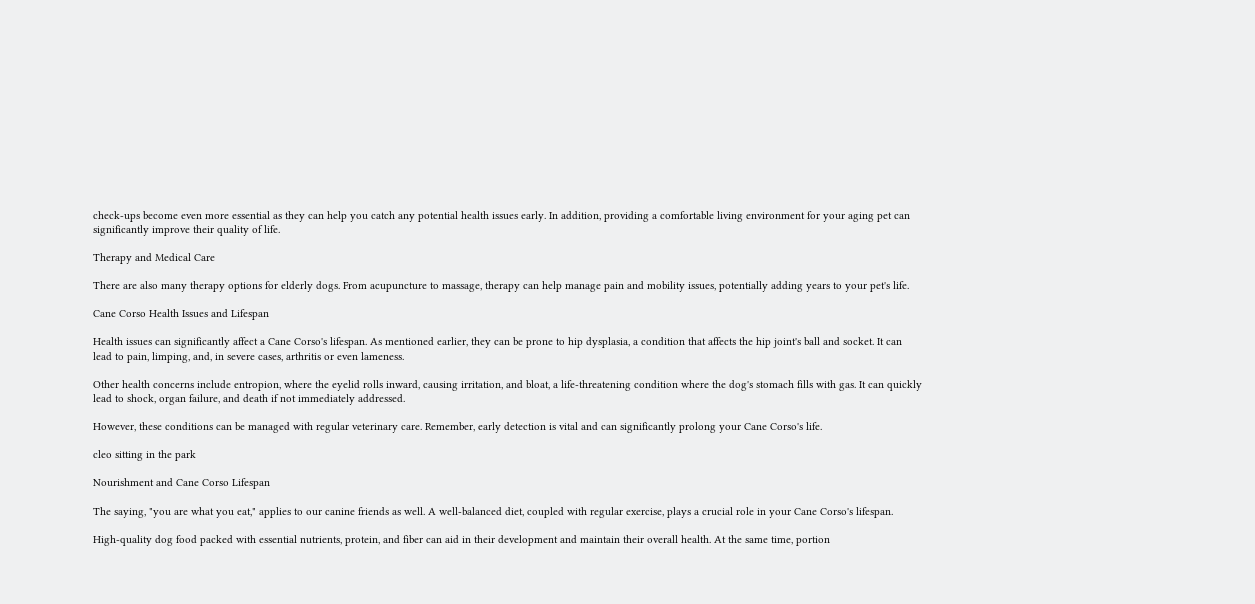check-ups become even more essential as they can help you catch any potential health issues early. In addition, providing a comfortable living environment for your aging pet can significantly improve their quality of life.

Therapy and Medical Care

There are also many therapy options for elderly dogs. From acupuncture to massage, therapy can help manage pain and mobility issues, potentially adding years to your pet's life.

Cane Corso Health Issues and Lifespan

Health issues can significantly affect a Cane Corso's lifespan. As mentioned earlier, they can be prone to hip dysplasia, a condition that affects the hip joint's ball and socket. It can lead to pain, limping, and, in severe cases, arthritis or even lameness.

Other health concerns include entropion, where the eyelid rolls inward, causing irritation, and bloat, a life-threatening condition where the dog's stomach fills with gas. It can quickly lead to shock, organ failure, and death if not immediately addressed.

However, these conditions can be managed with regular veterinary care. Remember, early detection is vital and can significantly prolong your Cane Corso's life.

cleo sitting in the park

Nourishment and Cane Corso Lifespan

The saying, "you are what you eat," applies to our canine friends as well. A well-balanced diet, coupled with regular exercise, plays a crucial role in your Cane Corso's lifespan.

High-quality dog food packed with essential nutrients, protein, and fiber can aid in their development and maintain their overall health. At the same time, portion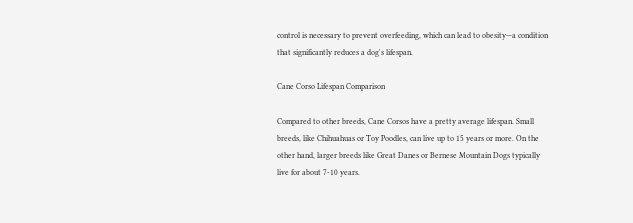control is necessary to prevent overfeeding, which can lead to obesity—a condition that significantly reduces a dog's lifespan.

Cane Corso Lifespan Comparison

Compared to other breeds, Cane Corsos have a pretty average lifespan. Small breeds, like Chihuahuas or Toy Poodles, can live up to 15 years or more. On the other hand, larger breeds like Great Danes or Bernese Mountain Dogs typically live for about 7-10 years.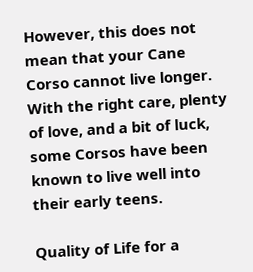However, this does not mean that your Cane Corso cannot live longer. With the right care, plenty of love, and a bit of luck, some Corsos have been known to live well into their early teens.

Quality of Life for a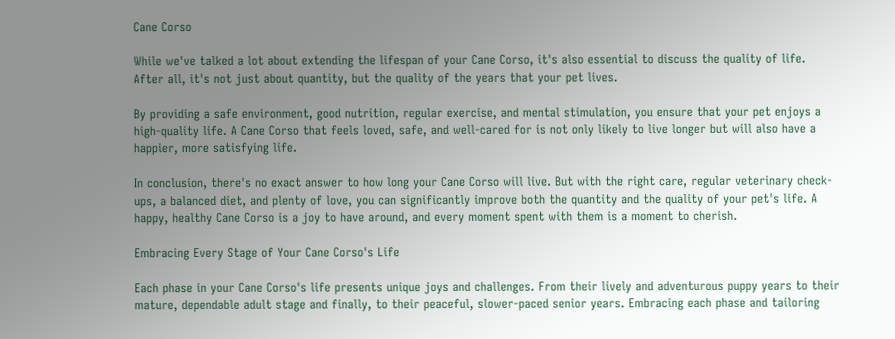Cane Corso

While we've talked a lot about extending the lifespan of your Cane Corso, it's also essential to discuss the quality of life. After all, it's not just about quantity, but the quality of the years that your pet lives.

By providing a safe environment, good nutrition, regular exercise, and mental stimulation, you ensure that your pet enjoys a high-quality life. A Cane Corso that feels loved, safe, and well-cared for is not only likely to live longer but will also have a happier, more satisfying life.

In conclusion, there's no exact answer to how long your Cane Corso will live. But with the right care, regular veterinary check-ups, a balanced diet, and plenty of love, you can significantly improve both the quantity and the quality of your pet's life. A happy, healthy Cane Corso is a joy to have around, and every moment spent with them is a moment to cherish.

Embracing Every Stage of Your Cane Corso's Life

Each phase in your Cane Corso's life presents unique joys and challenges. From their lively and adventurous puppy years to their mature, dependable adult stage and finally, to their peaceful, slower-paced senior years. Embracing each phase and tailoring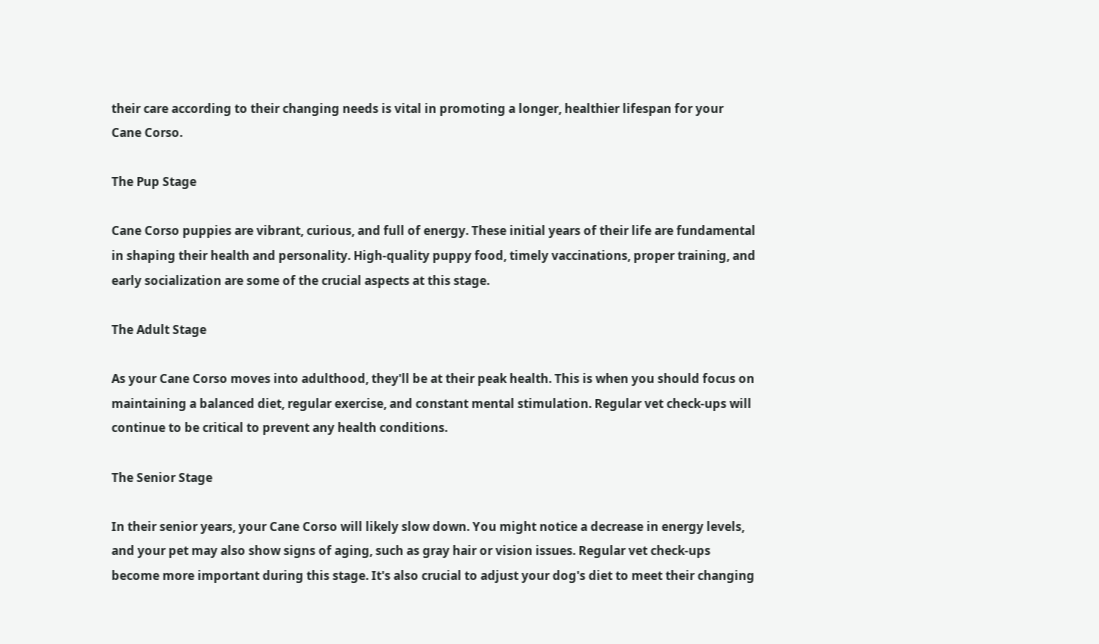their care according to their changing needs is vital in promoting a longer, healthier lifespan for your Cane Corso.

The Pup Stage

Cane Corso puppies are vibrant, curious, and full of energy. These initial years of their life are fundamental in shaping their health and personality. High-quality puppy food, timely vaccinations, proper training, and early socialization are some of the crucial aspects at this stage.

The Adult Stage

As your Cane Corso moves into adulthood, they'll be at their peak health. This is when you should focus on maintaining a balanced diet, regular exercise, and constant mental stimulation. Regular vet check-ups will continue to be critical to prevent any health conditions.

The Senior Stage

In their senior years, your Cane Corso will likely slow down. You might notice a decrease in energy levels, and your pet may also show signs of aging, such as gray hair or vision issues. Regular vet check-ups become more important during this stage. It's also crucial to adjust your dog's diet to meet their changing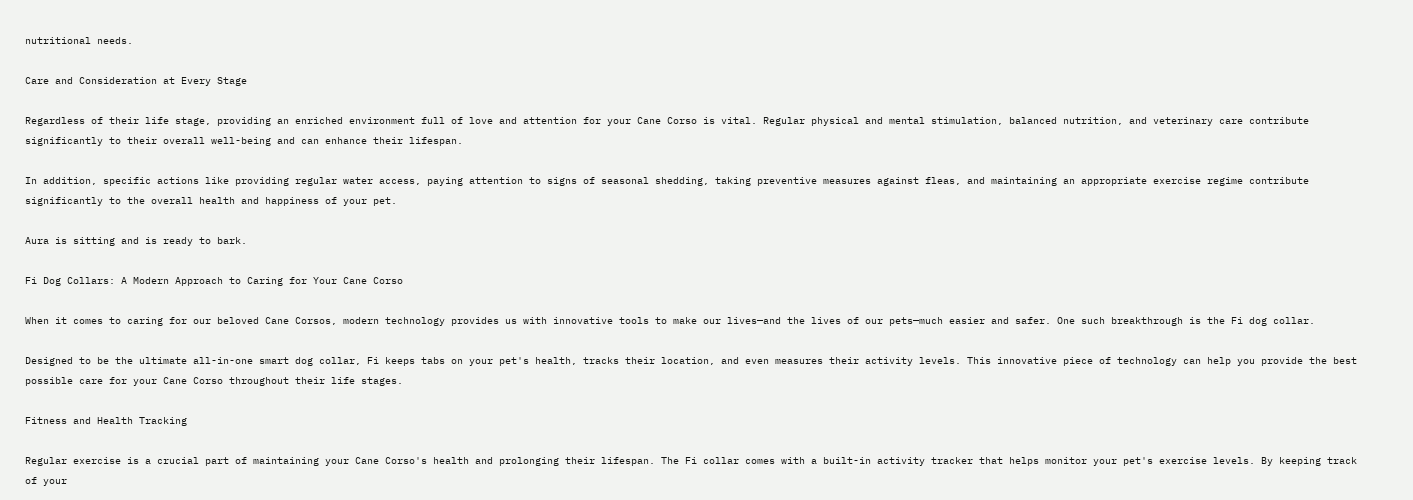nutritional needs.

Care and Consideration at Every Stage

Regardless of their life stage, providing an enriched environment full of love and attention for your Cane Corso is vital. Regular physical and mental stimulation, balanced nutrition, and veterinary care contribute significantly to their overall well-being and can enhance their lifespan.

In addition, specific actions like providing regular water access, paying attention to signs of seasonal shedding, taking preventive measures against fleas, and maintaining an appropriate exercise regime contribute significantly to the overall health and happiness of your pet.

Aura is sitting and is ready to bark.

Fi Dog Collars: A Modern Approach to Caring for Your Cane Corso

When it comes to caring for our beloved Cane Corsos, modern technology provides us with innovative tools to make our lives—and the lives of our pets—much easier and safer. One such breakthrough is the Fi dog collar.

Designed to be the ultimate all-in-one smart dog collar, Fi keeps tabs on your pet's health, tracks their location, and even measures their activity levels. This innovative piece of technology can help you provide the best possible care for your Cane Corso throughout their life stages.

Fitness and Health Tracking

Regular exercise is a crucial part of maintaining your Cane Corso's health and prolonging their lifespan. The Fi collar comes with a built-in activity tracker that helps monitor your pet's exercise levels. By keeping track of your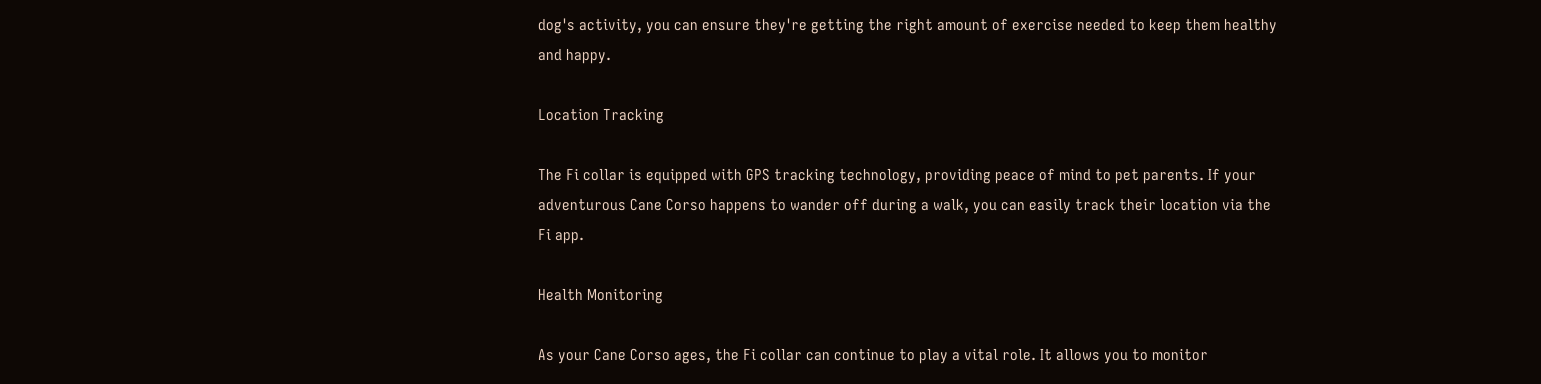dog's activity, you can ensure they're getting the right amount of exercise needed to keep them healthy and happy.

Location Tracking

The Fi collar is equipped with GPS tracking technology, providing peace of mind to pet parents. If your adventurous Cane Corso happens to wander off during a walk, you can easily track their location via the Fi app.

Health Monitoring

As your Cane Corso ages, the Fi collar can continue to play a vital role. It allows you to monitor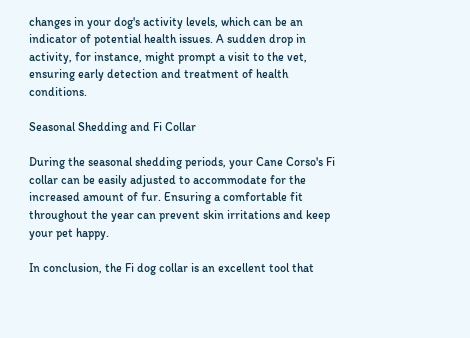changes in your dog's activity levels, which can be an indicator of potential health issues. A sudden drop in activity, for instance, might prompt a visit to the vet, ensuring early detection and treatment of health conditions.

Seasonal Shedding and Fi Collar

During the seasonal shedding periods, your Cane Corso's Fi collar can be easily adjusted to accommodate for the increased amount of fur. Ensuring a comfortable fit throughout the year can prevent skin irritations and keep your pet happy.

In conclusion, the Fi dog collar is an excellent tool that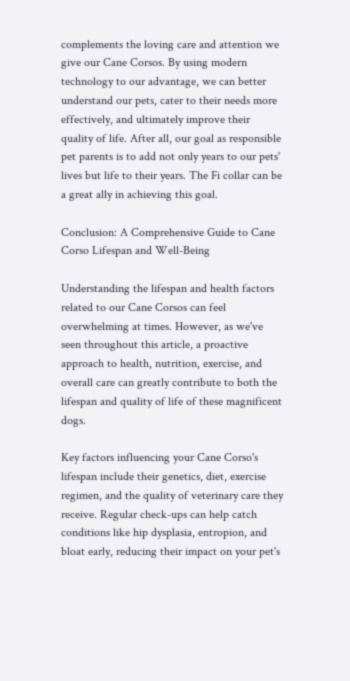complements the loving care and attention we give our Cane Corsos. By using modern technology to our advantage, we can better understand our pets, cater to their needs more effectively, and ultimately improve their quality of life. After all, our goal as responsible pet parents is to add not only years to our pets' lives but life to their years. The Fi collar can be a great ally in achieving this goal.

Conclusion: A Comprehensive Guide to Cane Corso Lifespan and Well-Being

Understanding the lifespan and health factors related to our Cane Corsos can feel overwhelming at times. However, as we've seen throughout this article, a proactive approach to health, nutrition, exercise, and overall care can greatly contribute to both the lifespan and quality of life of these magnificent dogs.

Key factors influencing your Cane Corso's lifespan include their genetics, diet, exercise regimen, and the quality of veterinary care they receive. Regular check-ups can help catch conditions like hip dysplasia, entropion, and bloat early, reducing their impact on your pet's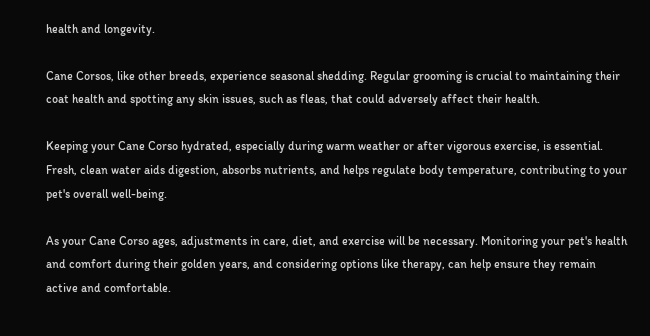health and longevity.

Cane Corsos, like other breeds, experience seasonal shedding. Regular grooming is crucial to maintaining their coat health and spotting any skin issues, such as fleas, that could adversely affect their health.

Keeping your Cane Corso hydrated, especially during warm weather or after vigorous exercise, is essential. Fresh, clean water aids digestion, absorbs nutrients, and helps regulate body temperature, contributing to your pet's overall well-being.

As your Cane Corso ages, adjustments in care, diet, and exercise will be necessary. Monitoring your pet's health and comfort during their golden years, and considering options like therapy, can help ensure they remain active and comfortable.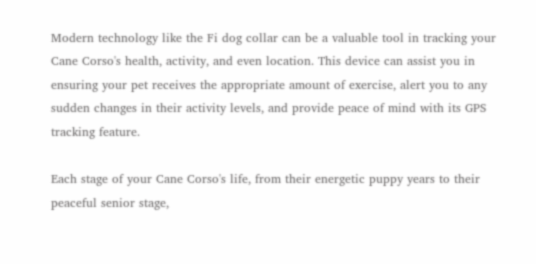Modern technology like the Fi dog collar can be a valuable tool in tracking your Cane Corso's health, activity, and even location. This device can assist you in ensuring your pet receives the appropriate amount of exercise, alert you to any sudden changes in their activity levels, and provide peace of mind with its GPS tracking feature.

Each stage of your Cane Corso's life, from their energetic puppy years to their peaceful senior stage,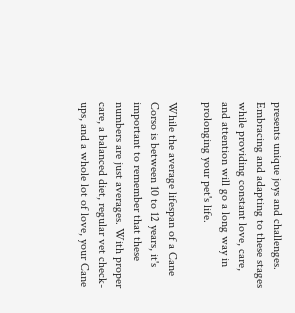presents unique joys and challenges. Embracing and adapting to these stages while providing constant love, care, and attention will go a long way in prolonging your pet's life.

While the average lifespan of a Cane Corso is between 10 to 12 years, it's important to remember that these numbers are just averages. With proper care, a balanced diet, regular vet check-ups, and a whole lot of love, your Cane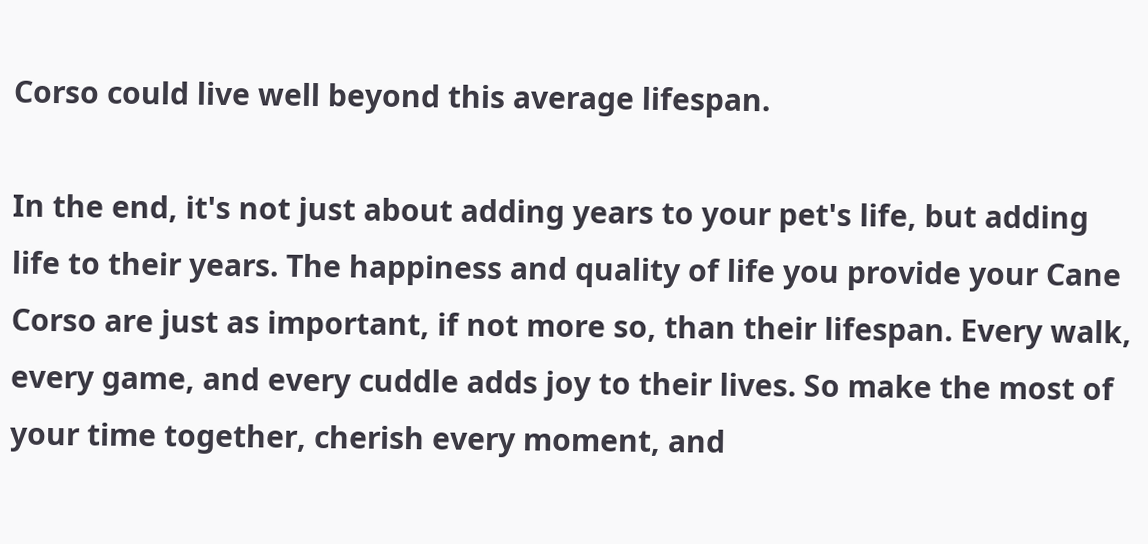Corso could live well beyond this average lifespan.

In the end, it's not just about adding years to your pet's life, but adding life to their years. The happiness and quality of life you provide your Cane Corso are just as important, if not more so, than their lifespan. Every walk, every game, and every cuddle adds joy to their lives. So make the most of your time together, cherish every moment, and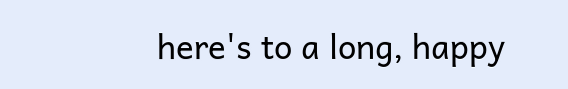here's to a long, happy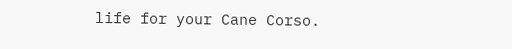life for your Cane Corso.